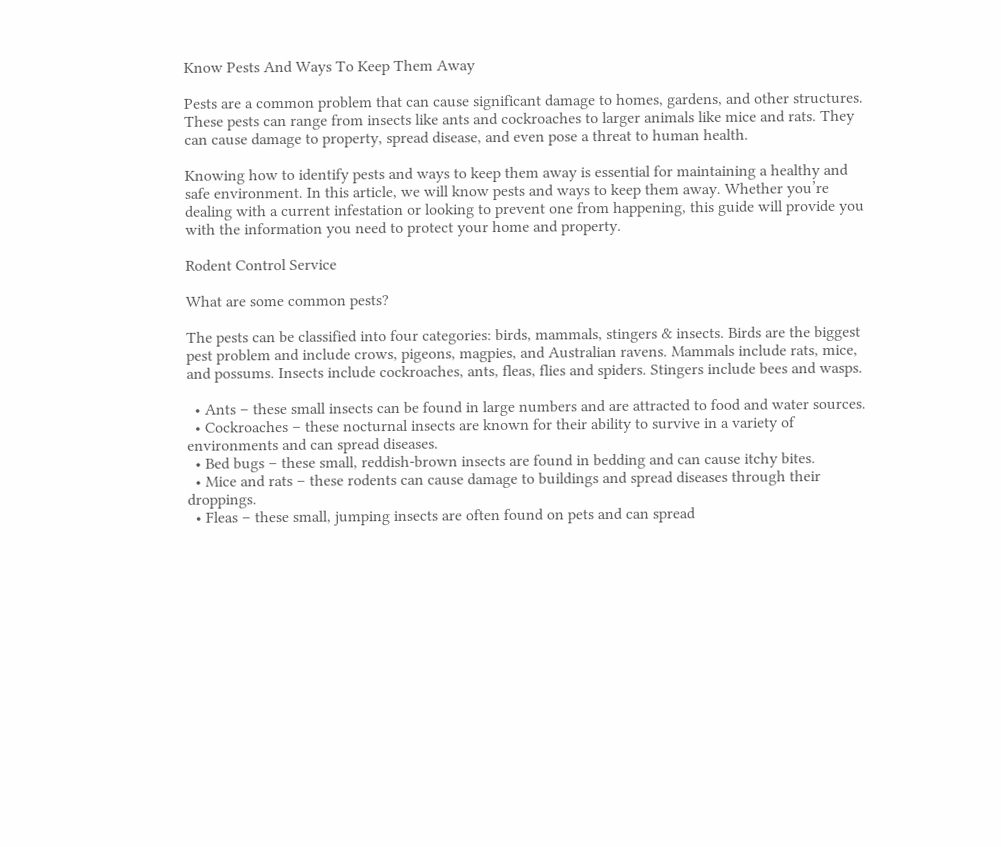Know Pests And Ways To Keep Them Away

Pests are a common problem that can cause significant damage to homes, gardens, and other structures. These pests can range from insects like ants and cockroaches to larger animals like mice and rats. They can cause damage to property, spread disease, and even pose a threat to human health.

Knowing how to identify pests and ways to keep them away is essential for maintaining a healthy and safe environment. In this article, we will know pests and ways to keep them away. Whether you’re dealing with a current infestation or looking to prevent one from happening, this guide will provide you with the information you need to protect your home and property.

Rodent Control Service

What are some common pests?

The pests can be classified into four categories: birds, mammals, stingers & insects. Birds are the biggest pest problem and include crows, pigeons, magpies, and Australian ravens. Mammals include rats, mice, and possums. Insects include cockroaches, ants, fleas, flies and spiders. Stingers include bees and wasps.

  • Ants – these small insects can be found in large numbers and are attracted to food and water sources.
  • Cockroaches – these nocturnal insects are known for their ability to survive in a variety of environments and can spread diseases.
  • Bed bugs – these small, reddish-brown insects are found in bedding and can cause itchy bites.
  • Mice and rats – these rodents can cause damage to buildings and spread diseases through their droppings.
  • Fleas – these small, jumping insects are often found on pets and can spread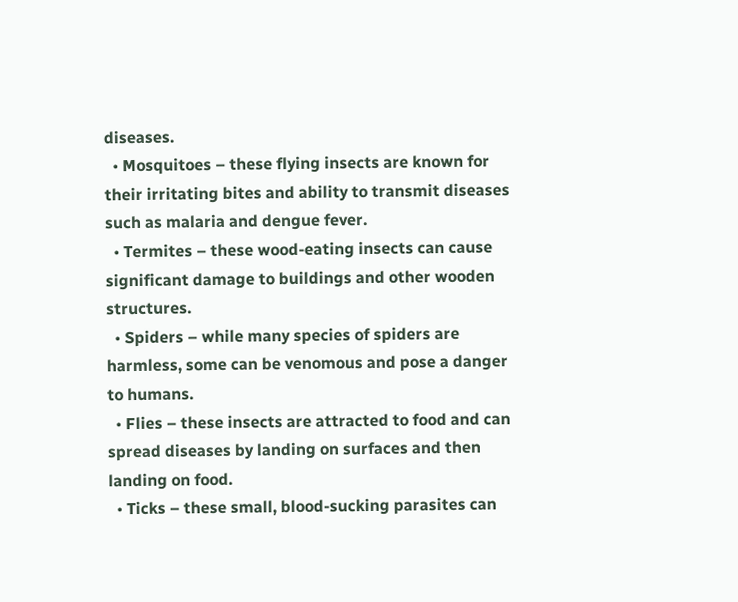diseases.
  • Mosquitoes – these flying insects are known for their irritating bites and ability to transmit diseases such as malaria and dengue fever.
  • Termites – these wood-eating insects can cause significant damage to buildings and other wooden structures.
  • Spiders – while many species of spiders are harmless, some can be venomous and pose a danger to humans.
  • Flies – these insects are attracted to food and can spread diseases by landing on surfaces and then landing on food.
  • Ticks – these small, blood-sucking parasites can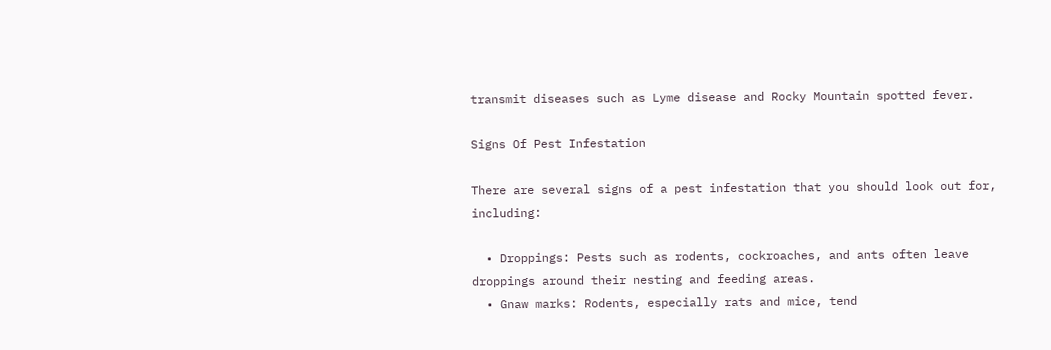transmit diseases such as Lyme disease and Rocky Mountain spotted fever.

Signs Of Pest Infestation

There are several signs of a pest infestation that you should look out for, including:

  • Droppings: Pests such as rodents, cockroaches, and ants often leave droppings around their nesting and feeding areas.
  • Gnaw marks: Rodents, especially rats and mice, tend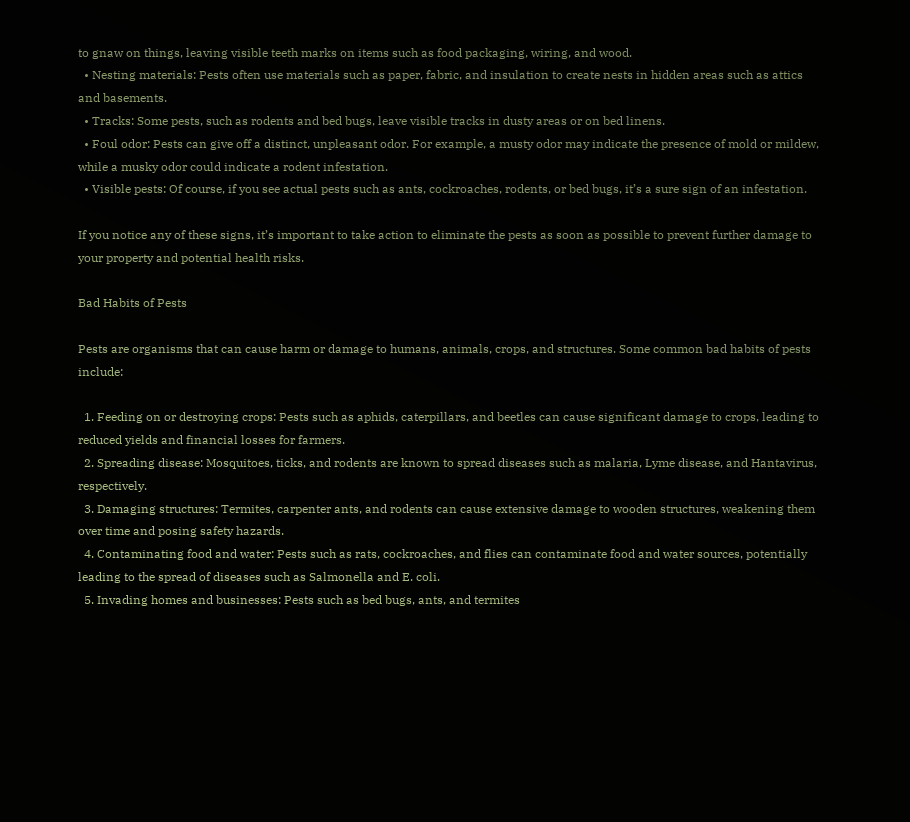to gnaw on things, leaving visible teeth marks on items such as food packaging, wiring, and wood.
  • Nesting materials: Pests often use materials such as paper, fabric, and insulation to create nests in hidden areas such as attics and basements.
  • Tracks: Some pests, such as rodents and bed bugs, leave visible tracks in dusty areas or on bed linens.
  • Foul odor: Pests can give off a distinct, unpleasant odor. For example, a musty odor may indicate the presence of mold or mildew, while a musky odor could indicate a rodent infestation.
  • Visible pests: Of course, if you see actual pests such as ants, cockroaches, rodents, or bed bugs, it’s a sure sign of an infestation.

If you notice any of these signs, it’s important to take action to eliminate the pests as soon as possible to prevent further damage to your property and potential health risks.

Bad Habits of Pests

Pests are organisms that can cause harm or damage to humans, animals, crops, and structures. Some common bad habits of pests include:

  1. Feeding on or destroying crops: Pests such as aphids, caterpillars, and beetles can cause significant damage to crops, leading to reduced yields and financial losses for farmers.
  2. Spreading disease: Mosquitoes, ticks, and rodents are known to spread diseases such as malaria, Lyme disease, and Hantavirus, respectively.
  3. Damaging structures: Termites, carpenter ants, and rodents can cause extensive damage to wooden structures, weakening them over time and posing safety hazards.
  4. Contaminating food and water: Pests such as rats, cockroaches, and flies can contaminate food and water sources, potentially leading to the spread of diseases such as Salmonella and E. coli.
  5. Invading homes and businesses: Pests such as bed bugs, ants, and termites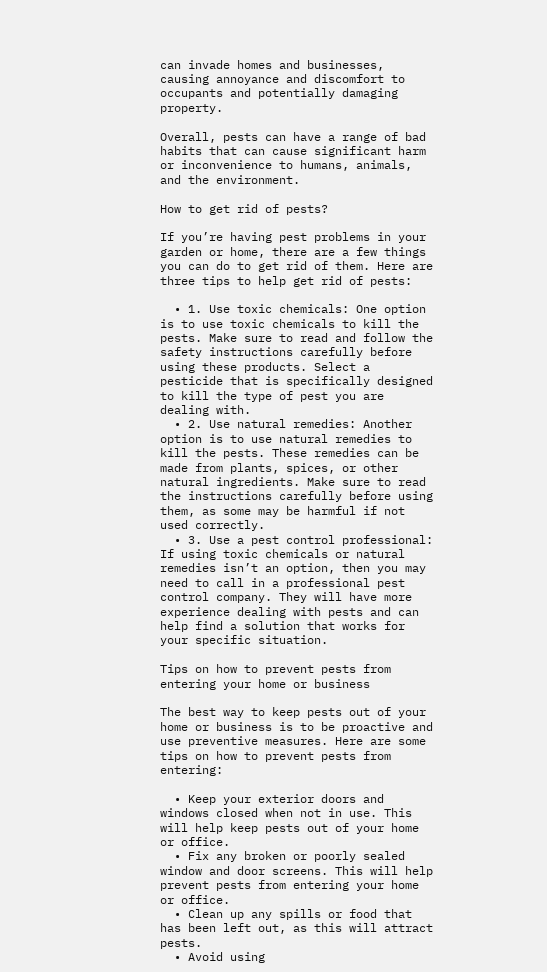can invade homes and businesses, causing annoyance and discomfort to occupants and potentially damaging property.

Overall, pests can have a range of bad habits that can cause significant harm or inconvenience to humans, animals, and the environment.

How to get rid of pests?

If you’re having pest problems in your garden or home, there are a few things you can do to get rid of them. Here are three tips to help get rid of pests:

  • 1. Use toxic chemicals: One option is to use toxic chemicals to kill the pests. Make sure to read and follow the safety instructions carefully before using these products. Select a pesticide that is specifically designed to kill the type of pest you are dealing with.
  • 2. Use natural remedies: Another option is to use natural remedies to kill the pests. These remedies can be made from plants, spices, or other natural ingredients. Make sure to read the instructions carefully before using them, as some may be harmful if not used correctly.
  • 3. Use a pest control professional: If using toxic chemicals or natural remedies isn’t an option, then you may need to call in a professional pest control company. They will have more experience dealing with pests and can help find a solution that works for your specific situation.

Tips on how to prevent pests from entering your home or business

The best way to keep pests out of your home or business is to be proactive and use preventive measures. Here are some tips on how to prevent pests from entering:

  • Keep your exterior doors and windows closed when not in use. This will help keep pests out of your home or office.
  • Fix any broken or poorly sealed window and door screens. This will help prevent pests from entering your home or office.
  • Clean up any spills or food that has been left out, as this will attract pests.
  • Avoid using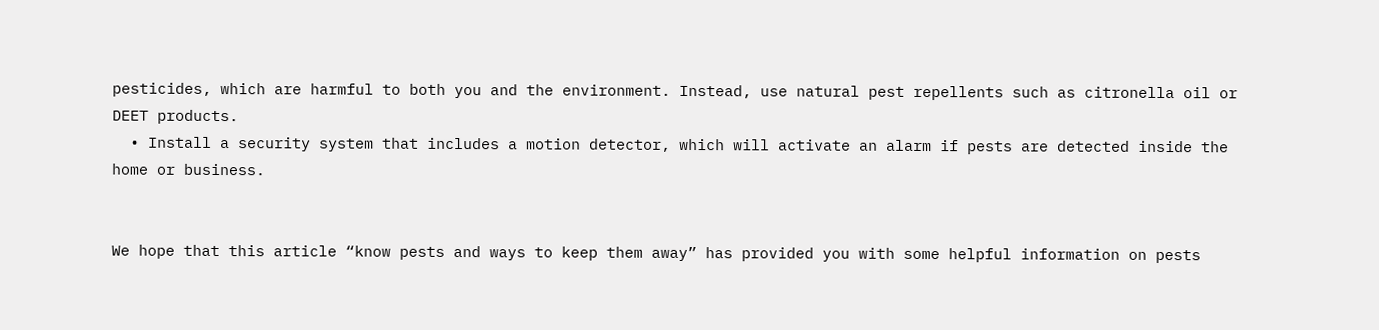pesticides, which are harmful to both you and the environment. Instead, use natural pest repellents such as citronella oil or DEET products.
  • Install a security system that includes a motion detector, which will activate an alarm if pests are detected inside the home or business.


We hope that this article “know pests and ways to keep them away” has provided you with some helpful information on pests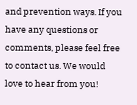and prevention ways. If you have any questions or comments, please feel free to contact us. We would love to hear from you!